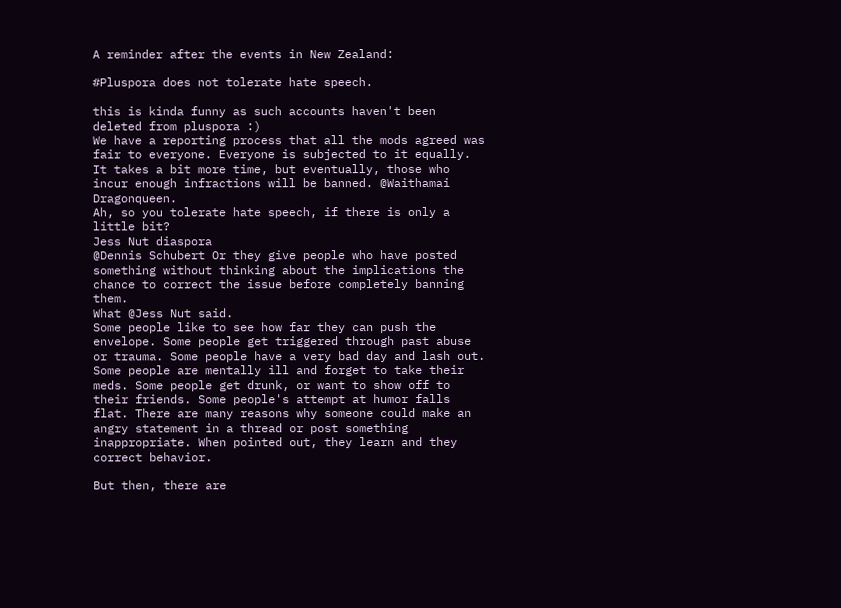A reminder after the events in New Zealand:

#Pluspora does not tolerate hate speech.

this is kinda funny as such accounts haven't been deleted from pluspora :)
We have a reporting process that all the mods agreed was fair to everyone. Everyone is subjected to it equally. It takes a bit more time, but eventually, those who incur enough infractions will be banned. @Waithamai Dragonqueen.
Ah, so you tolerate hate speech, if there is only a little bit?
Jess Nut diaspora
@Dennis Schubert Or they give people who have posted something without thinking about the implications the chance to correct the issue before completely banning them.
What @Jess Nut said.
Some people like to see how far they can push the envelope. Some people get triggered through past abuse or trauma. Some people have a very bad day and lash out. Some people are mentally ill and forget to take their meds. Some people get drunk, or want to show off to their friends. Some people's attempt at humor falls flat. There are many reasons why someone could make an angry statement in a thread or post something inappropriate. When pointed out, they learn and they correct behavior.

But then, there are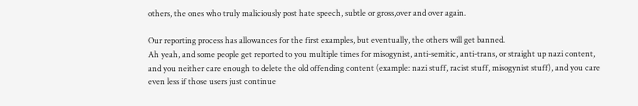others, the ones who truly maliciously post hate speech, subtle or gross,over and over again.

Our reporting process has allowances for the first examples, but eventually, the others will get banned.
Ah yeah, and some people get reported to you multiple times for misogynist, anti-semitic, anti-trans, or straight up nazi content, and you neither care enough to delete the old offending content (example: nazi stuff, racist stuff, misogynist stuff), and you care even less if those users just continue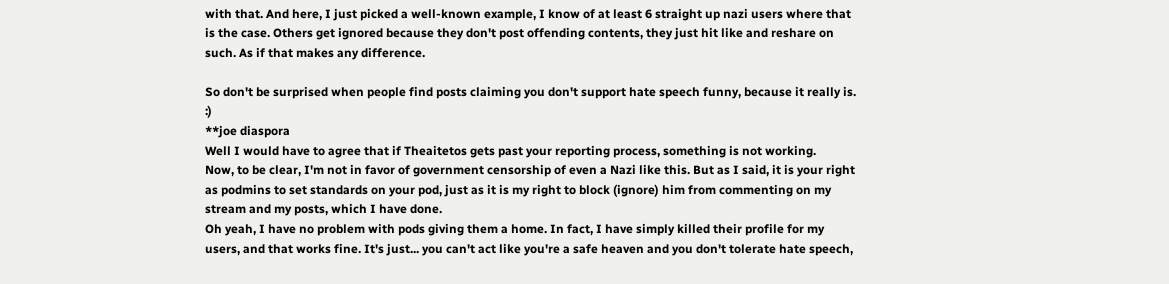with that. And here, I just picked a well-known example, I know of at least 6 straight up nazi users where that is the case. Others get ignored because they don't post offending contents, they just hit like and reshare on such. As if that makes any difference.

So don't be surprised when people find posts claiming you don't support hate speech funny, because it really is. :)
**joe diaspora
Well I would have to agree that if Theaitetos gets past your reporting process, something is not working.
Now, to be clear, I'm not in favor of government censorship of even a Nazi like this. But as I said, it is your right as podmins to set standards on your pod, just as it is my right to block (ignore) him from commenting on my stream and my posts, which I have done.
Oh yeah, I have no problem with pods giving them a home. In fact, I have simply killed their profile for my users, and that works fine. It's just... you can't act like you're a safe heaven and you don't tolerate hate speech,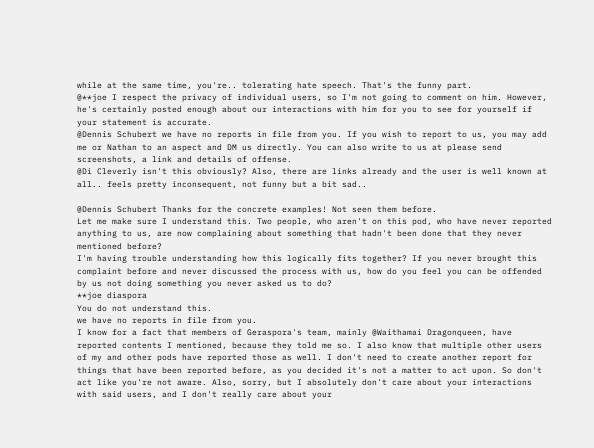while at the same time, you're.. tolerating hate speech. That's the funny part.
@**joe I respect the privacy of individual users, so I'm not going to comment on him. However, he's certainly posted enough about our interactions with him for you to see for yourself if your statement is accurate.
@Dennis Schubert we have no reports in file from you. If you wish to report to us, you may add me or Nathan to an aspect and DM us directly. You can also write to us at please send screenshots, a link and details of offense.
@Di Cleverly isn't this obviously? Also, there are links already and the user is well known at all.. feels pretty inconsequent, not funny but a bit sad..

@Dennis Schubert Thanks for the concrete examples! Not seen them before.
Let me make sure I understand this. Two people, who aren't on this pod, who have never reported anything to us, are now complaining about something that hadn't been done that they never mentioned before?
I'm having trouble understanding how this logically fits together? If you never brought this complaint before and never discussed the process with us, how do you feel you can be offended by us not doing something you never asked us to do?
**joe diaspora
You do not understand this.
we have no reports in file from you.
I know for a fact that members of Geraspora's team, mainly @Waithamai Dragonqueen, have reported contents I mentioned, because they told me so. I also know that multiple other users of my and other pods have reported those as well. I don't need to create another report for things that have been reported before, as you decided it's not a matter to act upon. So don't act like you're not aware. Also, sorry, but I absolutely don't care about your interactions with said users, and I don't really care about your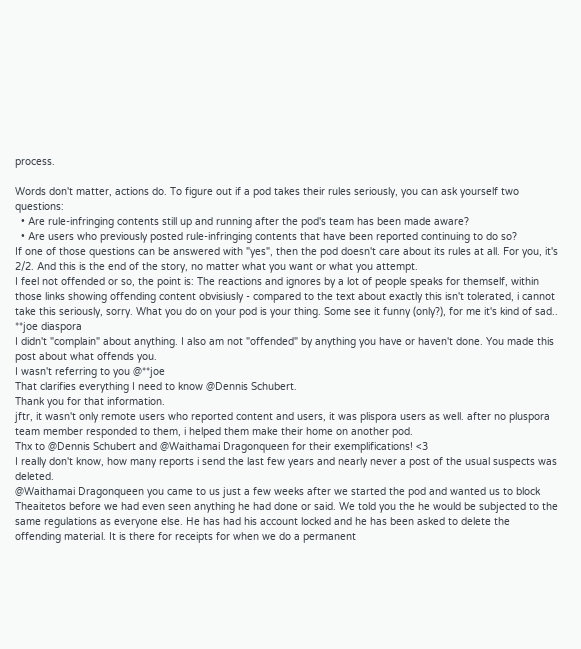process.

Words don't matter, actions do. To figure out if a pod takes their rules seriously, you can ask yourself two questions:
  • Are rule-infringing contents still up and running after the pod's team has been made aware?
  • Are users who previously posted rule-infringing contents that have been reported continuing to do so?
If one of those questions can be answered with "yes", then the pod doesn't care about its rules at all. For you, it's 2/2. And this is the end of the story, no matter what you want or what you attempt.
I feel not offended or so, the point is: The reactions and ignores by a lot of people speaks for themself, within those links showing offending content obvisiusly - compared to the text about exactly this isn't tolerated, i cannot take this seriously, sorry. What you do on your pod is your thing. Some see it funny (only?), for me it's kind of sad..
**joe diaspora
I didn't "complain" about anything. I also am not "offended" by anything you have or haven't done. You made this post about what offends you.
I wasn't referring to you @**joe
That clarifies everything I need to know @Dennis Schubert.
Thank you for that information.
jftr, it wasn't only remote users who reported content and users, it was plispora users as well. after no pluspora team member responded to them, i helped them make their home on another pod.
Thx to @Dennis Schubert and @Waithamai Dragonqueen for their exemplifications! <3
I really don't know, how many reports i send the last few years and nearly never a post of the usual suspects was deleted.
@Waithamai Dragonqueen you came to us just a few weeks after we started the pod and wanted us to block Theaitetos before we had even seen anything he had done or said. We told you the he would be subjected to the same regulations as everyone else. He has had his account locked and he has been asked to delete the offending material. It is there for receipts for when we do a permanent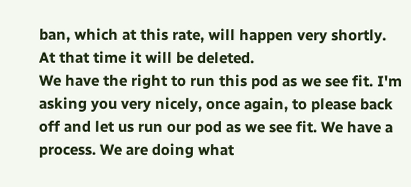ban, which at this rate, will happen very shortly. At that time it will be deleted.
We have the right to run this pod as we see fit. I'm asking you very nicely, once again, to please back off and let us run our pod as we see fit. We have a process. We are doing what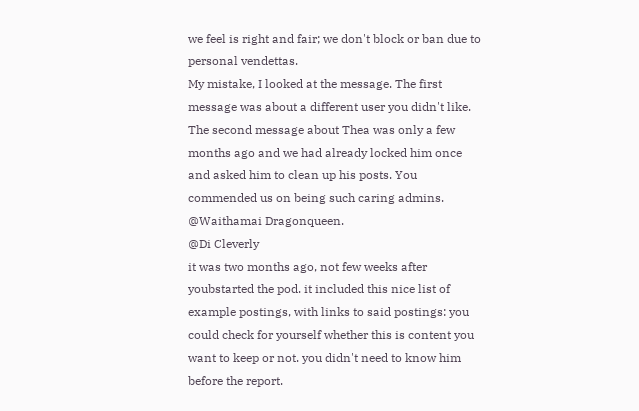we feel is right and fair; we don't block or ban due to personal vendettas.
My mistake, I looked at the message. The first message was about a different user you didn't like. The second message about Thea was only a few months ago and we had already locked him once and asked him to clean up his posts. You commended us on being such caring admins. @Waithamai Dragonqueen.
@Di Cleverly
it was two months ago, not few weeks after youbstarted the pod. it included this nice list of example postings, with links to said postings: you could check for yourself whether this is content you want to keep or not. you didn't need to know him before the report.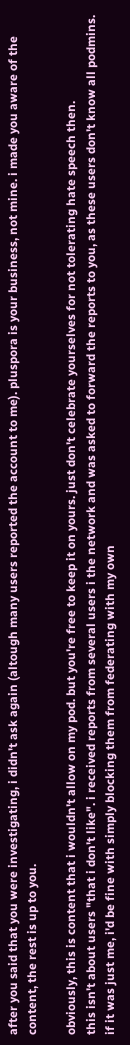after you said that you were investigating, i didn't ask again (altough many users reported the account to me). pluspora is your business, not mine. i made you aware of the content, the rest is up to you.

obviously, this is content that i wouldn't allow on my pod. but you're free to keep it on yours. just don't celebrate yourselves for not tolerating hate speech then.
this isn't about users "that i don't like". i received reports from several users i the network and was asked to forward the reports to you, as these users don't know all podmins. if it was just me, i'd be fine with simply blocking them from federating with my own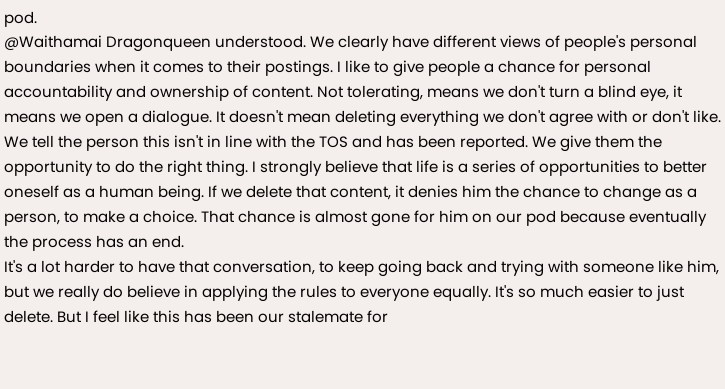pod.
@Waithamai Dragonqueen understood. We clearly have different views of people's personal boundaries when it comes to their postings. I like to give people a chance for personal accountability and ownership of content. Not tolerating, means we don't turn a blind eye, it means we open a dialogue. It doesn't mean deleting everything we don't agree with or don't like. We tell the person this isn't in line with the TOS and has been reported. We give them the opportunity to do the right thing. I strongly believe that life is a series of opportunities to better oneself as a human being. If we delete that content, it denies him the chance to change as a person, to make a choice. That chance is almost gone for him on our pod because eventually the process has an end.
It's a lot harder to have that conversation, to keep going back and trying with someone like him, but we really do believe in applying the rules to everyone equally. It's so much easier to just delete. But I feel like this has been our stalemate for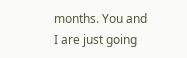months. You and I are just going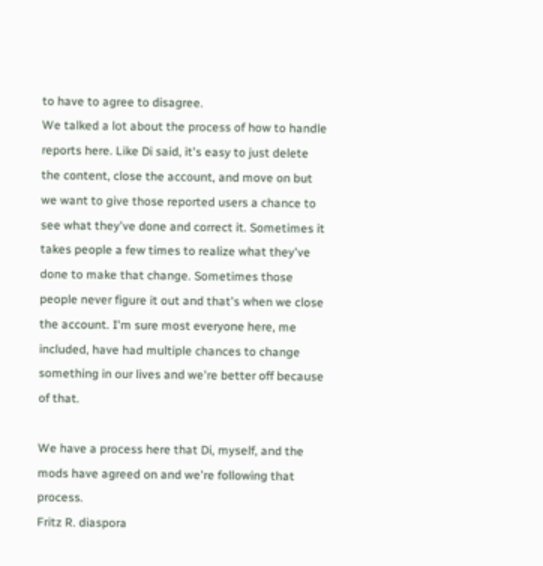to have to agree to disagree.
We talked a lot about the process of how to handle reports here. Like Di said, it's easy to just delete the content, close the account, and move on but we want to give those reported users a chance to see what they've done and correct it. Sometimes it takes people a few times to realize what they've done to make that change. Sometimes those people never figure it out and that's when we close the account. I'm sure most everyone here, me included, have had multiple chances to change something in our lives and we're better off because of that.

We have a process here that Di, myself, and the mods have agreed on and we're following that process.
Fritz R. diaspora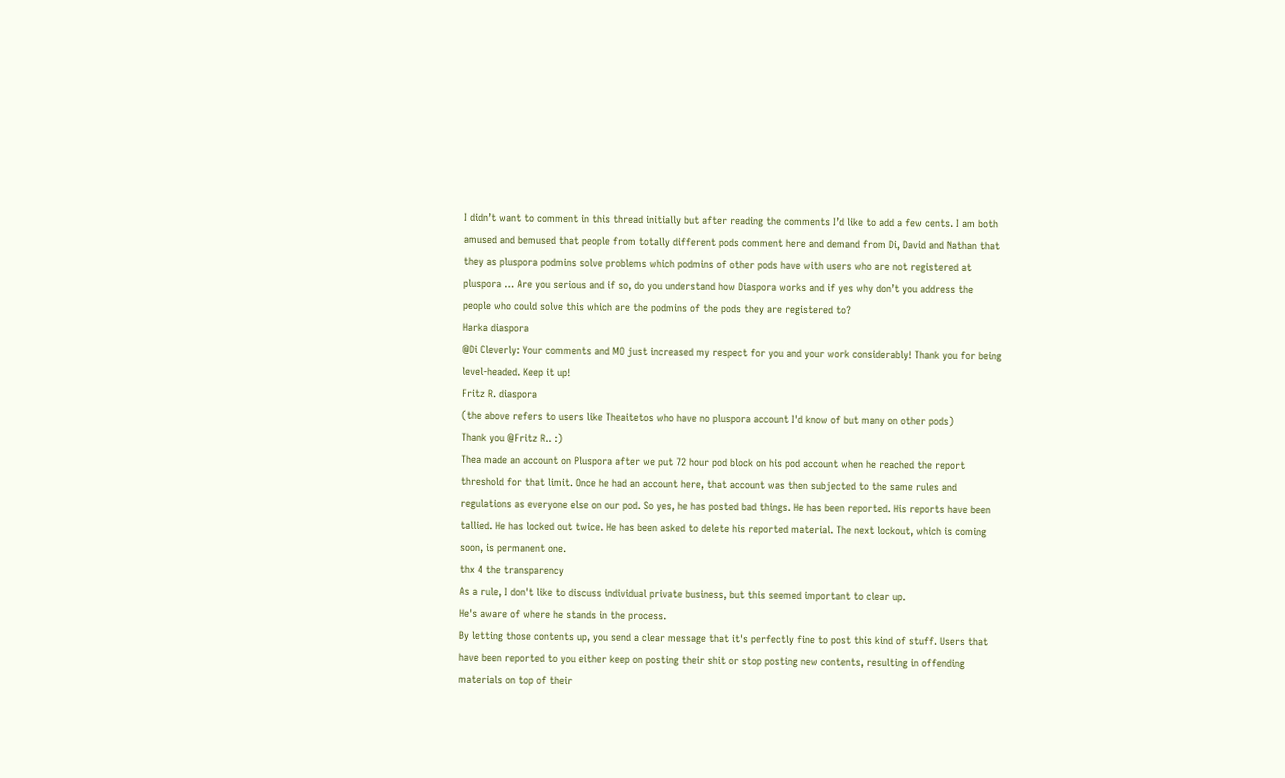I didn’t want to comment in this thread initially but after reading the comments I’d like to add a few cents. I am both amused and bemused that people from totally different pods comment here and demand from Di, David and Nathan that they as pluspora podmins solve problems which podmins of other pods have with users who are not registered at pluspora … Are you serious and if so, do you understand how Diaspora works and if yes why don’t you address the people who could solve this which are the podmins of the pods they are registered to?
Harka diaspora
@Di Cleverly: Your comments and MO just increased my respect for you and your work considerably! Thank you for being level-headed. Keep it up!
Fritz R. diaspora
(the above refers to users like Theaitetos who have no pluspora account I'd know of but many on other pods)
Thank you @Fritz R.. :)
Thea made an account on Pluspora after we put 72 hour pod block on his pod account when he reached the report threshold for that limit. Once he had an account here, that account was then subjected to the same rules and regulations as everyone else on our pod. So yes, he has posted bad things. He has been reported. His reports have been tallied. He has locked out twice. He has been asked to delete his reported material. The next lockout, which is coming soon, is permanent one.
thx 4 the transparency
As a rule, I don't like to discuss individual private business, but this seemed important to clear up.
He's aware of where he stands in the process.
By letting those contents up, you send a clear message that it's perfectly fine to post this kind of stuff. Users that have been reported to you either keep on posting their shit or stop posting new contents, resulting in offending materials on top of their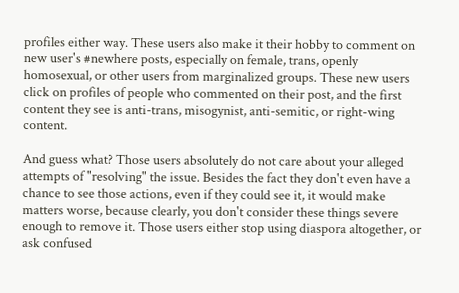profiles either way. These users also make it their hobby to comment on new user's #newhere posts, especially on female, trans, openly homosexual, or other users from marginalized groups. These new users click on profiles of people who commented on their post, and the first content they see is anti-trans, misogynist, anti-semitic, or right-wing content.

And guess what? Those users absolutely do not care about your alleged attempts of "resolving" the issue. Besides the fact they don't even have a chance to see those actions, even if they could see it, it would make matters worse, because clearly, you don't consider these things severe enough to remove it. Those users either stop using diaspora altogether, or ask confused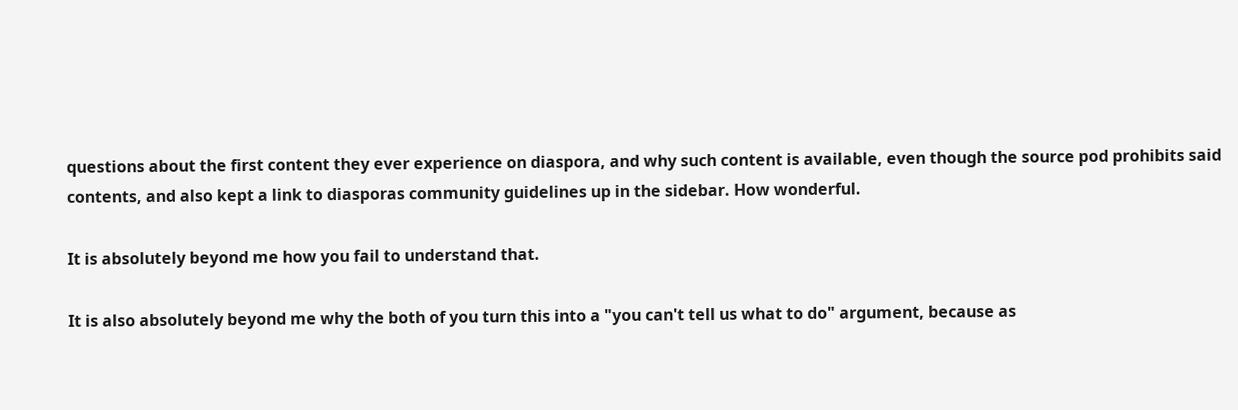questions about the first content they ever experience on diaspora, and why such content is available, even though the source pod prohibits said contents, and also kept a link to diasporas community guidelines up in the sidebar. How wonderful.

It is absolutely beyond me how you fail to understand that.

It is also absolutely beyond me why the both of you turn this into a "you can't tell us what to do" argument, because as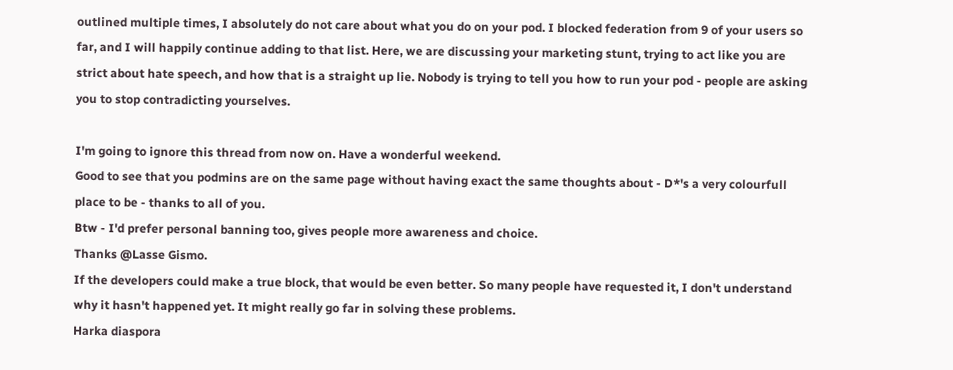outlined multiple times, I absolutely do not care about what you do on your pod. I blocked federation from 9 of your users so far, and I will happily continue adding to that list. Here, we are discussing your marketing stunt, trying to act like you are strict about hate speech, and how that is a straight up lie. Nobody is trying to tell you how to run your pod - people are asking you to stop contradicting yourselves.

I'm going to ignore this thread from now on. Have a wonderful weekend.
Good to see that you podmins are on the same page without having exact the same thoughts about - D*'s a very colourfull place to be - thanks to all of you.
Btw - I'd prefer personal banning too, gives people more awareness and choice.
Thanks @Lasse Gismo.
If the developers could make a true block, that would be even better. So many people have requested it, I don't understand why it hasn't happened yet. It might really go far in solving these problems.
Harka diaspora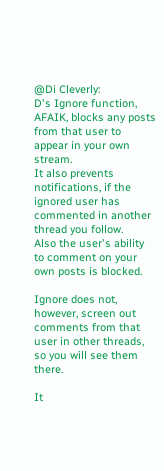@Di Cleverly:
D's Ignore function, AFAIK, blocks any posts from that user to appear in your own stream.
It also prevents notifications, if the ignored user has commented in another thread you follow.
Also the user's ability to comment on your own posts is blocked.

Ignore does not, however, screen out comments from that user in other threads, so you will see them there.

It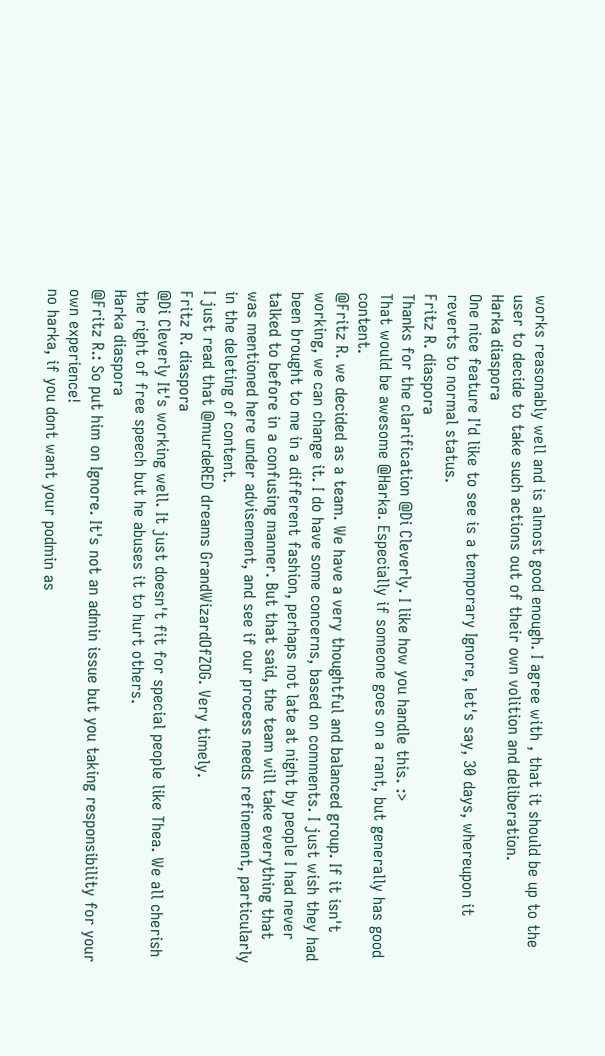works reasonably well and is almost good enough. I agree with , that it should be up to the user to decide to take such actions out of their own volition and deliberation.
Harka diaspora
One nice feature I'd like to see is a temporary Ignore, let's say, 30 days, whereupon it reverts to normal status.
Fritz R. diaspora
Thanks for the clarification @Di Cleverly. I like how you handle this. :>
That would be awesome @Harka. Especially if someone goes on a rant, but generally has good content.
@Fritz R. we decided as a team. We have a very thoughtful and balanced group. If it isn't working, we can change it. I do have some concerns, based on comments. I just wish they had been brought to me in a different fashion, perhaps not late at night by people I had never talked to before in a confusing manner. But that said, the team will take everything that was mentioned here under advisement, and see if our process needs refinement, particularly in the deleting of content.
I just read that @murdeRED dreams GrandWizardOfZOG. Very timely.
Fritz R. diaspora
@Di Cleverly It's working well. It just doesn't fit for special people like Thea. We all cherish the right of free speech but he abuses it to hurt others.
Harka diaspora
@Fritz R.: So put him on Ignore. It's not an admin issue but you taking responsibility for your own experience!
no harka, if you dont want your podmin as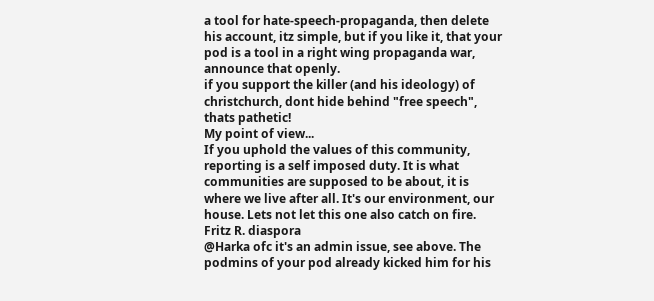a tool for hate-speech-propaganda, then delete his account, itz simple, but if you like it, that your pod is a tool in a right wing propaganda war, announce that openly.
if you support the killer (and his ideology) of christchurch, dont hide behind "free speech", thats pathetic!
My point of view...
If you uphold the values of this community, reporting is a self imposed duty. It is what communities are supposed to be about, it is where we live after all. It's our environment, our house. Lets not let this one also catch on fire.
Fritz R. diaspora
@Harka ofc it's an admin issue, see above. The podmins of your pod already kicked him for his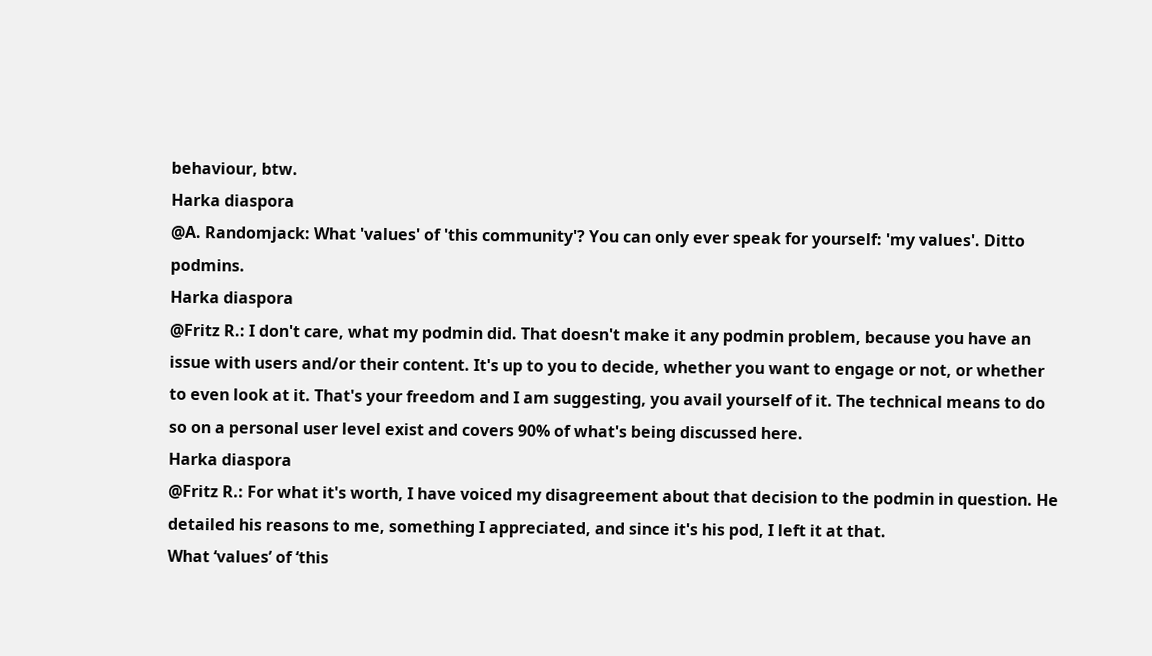behaviour, btw.
Harka diaspora
@A. Randomjack: What 'values' of 'this community'? You can only ever speak for yourself: 'my values'. Ditto podmins.
Harka diaspora
@Fritz R.: I don't care, what my podmin did. That doesn't make it any podmin problem, because you have an issue with users and/or their content. It's up to you to decide, whether you want to engage or not, or whether to even look at it. That's your freedom and I am suggesting, you avail yourself of it. The technical means to do so on a personal user level exist and covers 90% of what's being discussed here.
Harka diaspora
@Fritz R.: For what it's worth, I have voiced my disagreement about that decision to the podmin in question. He detailed his reasons to me, something I appreciated, and since it's his pod, I left it at that.
What ‘values’ of ‘this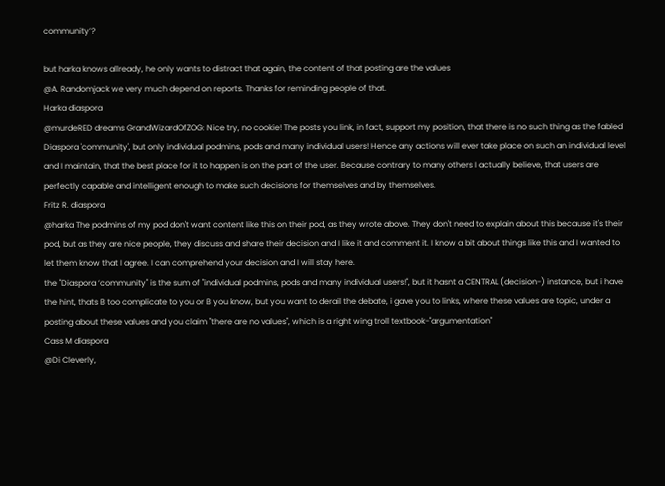community’?

but harka knows allready, he only wants to distract that again, the content of that posting are the values
@A. Randomjack we very much depend on reports. Thanks for reminding people of that.
Harka diaspora
@murdeRED dreams GrandWizardOfZOG: Nice try, no cookie! The posts you link, in fact, support my position, that there is no such thing as the fabled Diaspora 'community', but only individual podmins, pods and many individual users! Hence any actions will ever take place on such an individual level and I maintain, that the best place for it to happen is on the part of the user. Because contrary to many others I actually believe, that users are perfectly capable and intelligent enough to make such decisions for themselves and by themselves.
Fritz R. diaspora
@harka The podmins of my pod don't want content like this on their pod, as they wrote above. They don't need to explain about this because it's their pod, but as they are nice people, they discuss and share their decision and I like it and comment it. I know a bit about things like this and I wanted to let them know that I agree. I can comprehend your decision and I will stay here.
the "Diaspora ‘community" is the sum of "individual podmins, pods and many individual users!", but it hasnt a CENTRAL (decision-) instance, but i have the hint, thats B too complicate to you or B you know, but you want to derail the debate, i gave you to links, where these values are topic, under a posting about these values and you claim "there are no values", which is a right wing troll textbook-"argumentation"
Cass M diaspora
@Di Cleverly,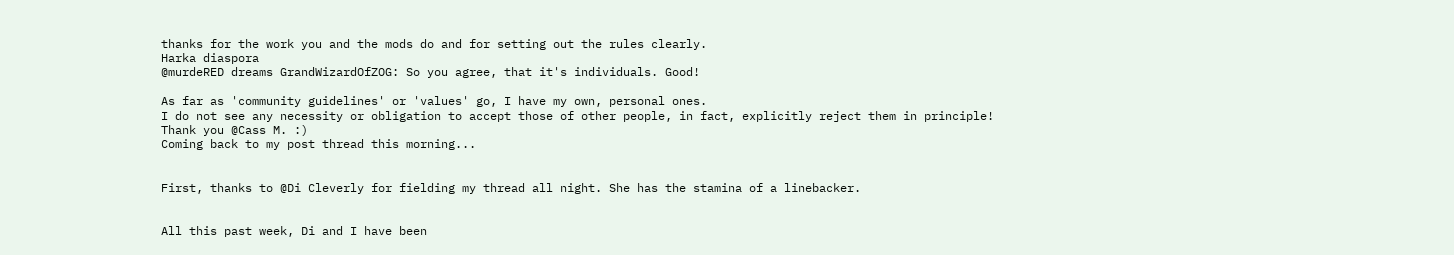thanks for the work you and the mods do and for setting out the rules clearly.
Harka diaspora
@murdeRED dreams GrandWizardOfZOG: So you agree, that it's individuals. Good!

As far as 'community guidelines' or 'values' go, I have my own, personal ones.
I do not see any necessity or obligation to accept those of other people, in fact, explicitly reject them in principle!
Thank you @Cass M. :)
Coming back to my post thread this morning...


First, thanks to @Di Cleverly for fielding my thread all night. She has the stamina of a linebacker.


All this past week, Di and I have been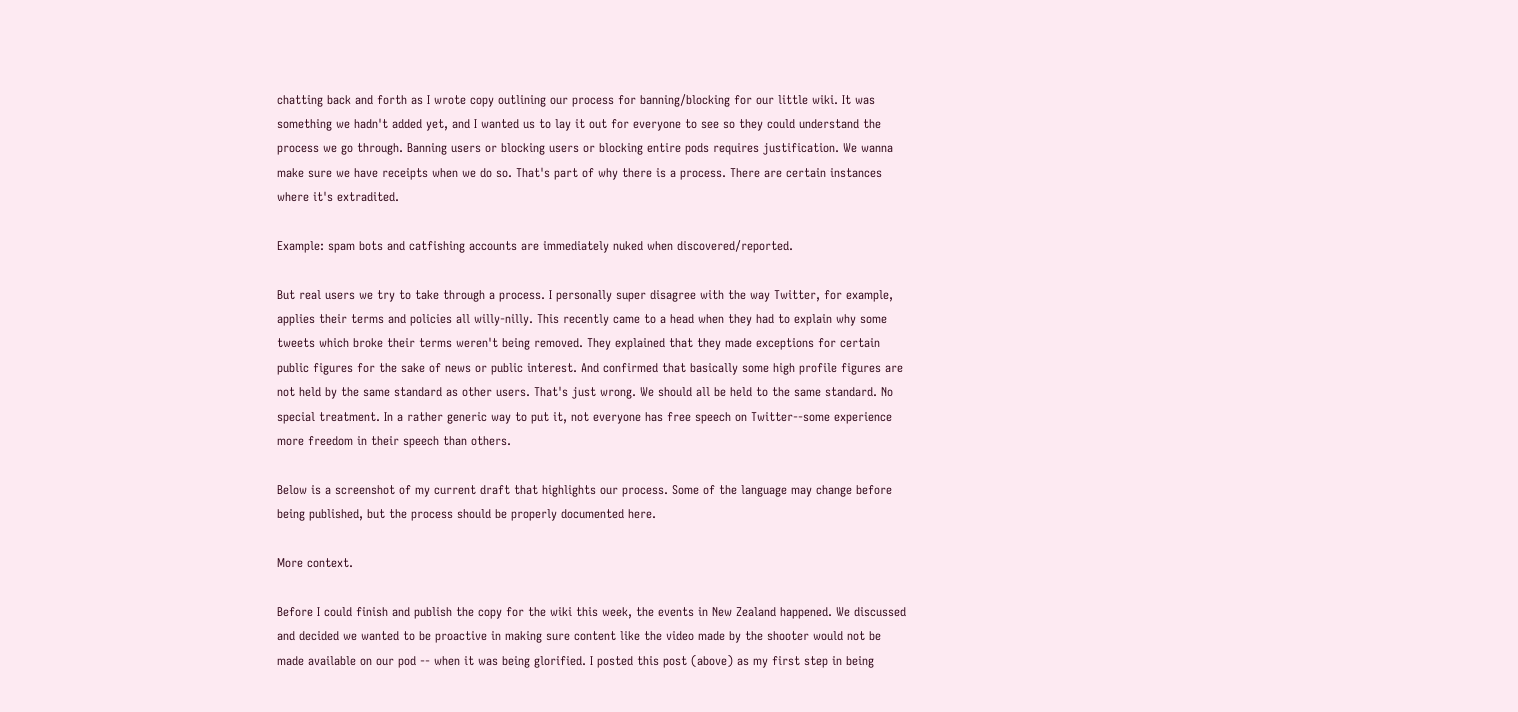chatting back and forth as I wrote copy outlining our process for banning/blocking for our little wiki. It was something we hadn't added yet, and I wanted us to lay it out for everyone to see so they could understand the process we go through. Banning users or blocking users or blocking entire pods requires justification. We wanna make sure we have receipts when we do so. That's part of why there is a process. There are certain instances where it's extradited.

Example: spam bots and catfishing accounts are immediately nuked when discovered/reported.

But real users we try to take through a process. I personally super disagree with the way Twitter, for example, applies their terms and policies all willy-nilly. This recently came to a head when they had to explain why some tweets which broke their terms weren't being removed. They explained that they made exceptions for certain public figures for the sake of news or public interest. And confirmed that basically some high profile figures are not held by the same standard as other users. That's just wrong. We should all be held to the same standard. No special treatment. In a rather generic way to put it, not everyone has free speech on Twitter--some experience more freedom in their speech than others.

Below is a screenshot of my current draft that highlights our process. Some of the language may change before being published, but the process should be properly documented here.

More context.

Before I could finish and publish the copy for the wiki this week, the events in New Zealand happened. We discussed and decided we wanted to be proactive in making sure content like the video made by the shooter would not be made available on our pod -- when it was being glorified. I posted this post (above) as my first step in being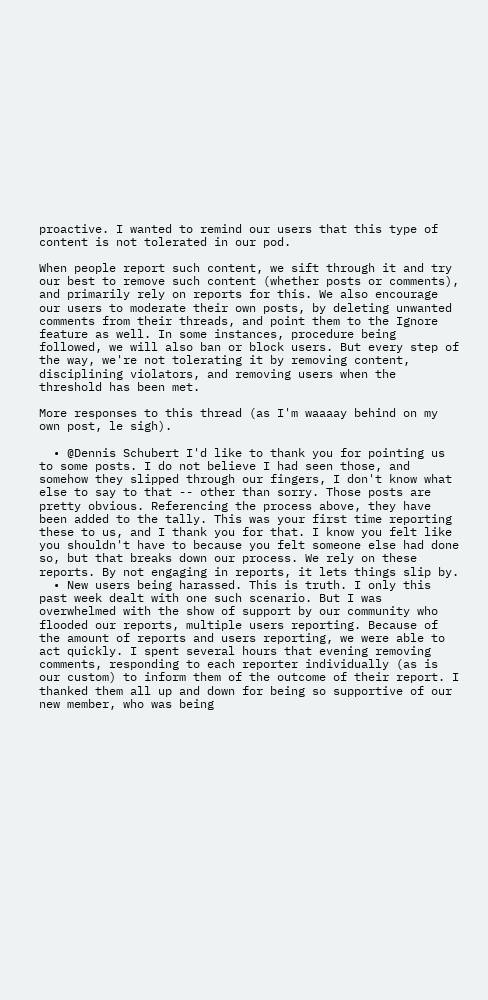proactive. I wanted to remind our users that this type of content is not tolerated in our pod.

When people report such content, we sift through it and try our best to remove such content (whether posts or comments), and primarily rely on reports for this. We also encourage our users to moderate their own posts, by deleting unwanted comments from their threads, and point them to the Ignore feature as well. In some instances, procedure being followed, we will also ban or block users. But every step of the way, we're not tolerating it by removing content, disciplining violators, and removing users when the threshold has been met.

More responses to this thread (as I'm waaaay behind on my own post, le sigh).

  • @Dennis Schubert I'd like to thank you for pointing us to some posts. I do not believe I had seen those, and somehow they slipped through our fingers, I don't know what else to say to that -- other than sorry. Those posts are pretty obvious. Referencing the process above, they have been added to the tally. This was your first time reporting these to us, and I thank you for that. I know you felt like you shouldn't have to because you felt someone else had done so, but that breaks down our process. We rely on these reports. By not engaging in reports, it lets things slip by.
  • New users being harassed. This is truth. I only this past week dealt with one such scenario. But I was overwhelmed with the show of support by our community who flooded our reports, multiple users reporting. Because of the amount of reports and users reporting, we were able to act quickly. I spent several hours that evening removing comments, responding to each reporter individually (as is our custom) to inform them of the outcome of their report. I thanked them all up and down for being so supportive of our new member, who was being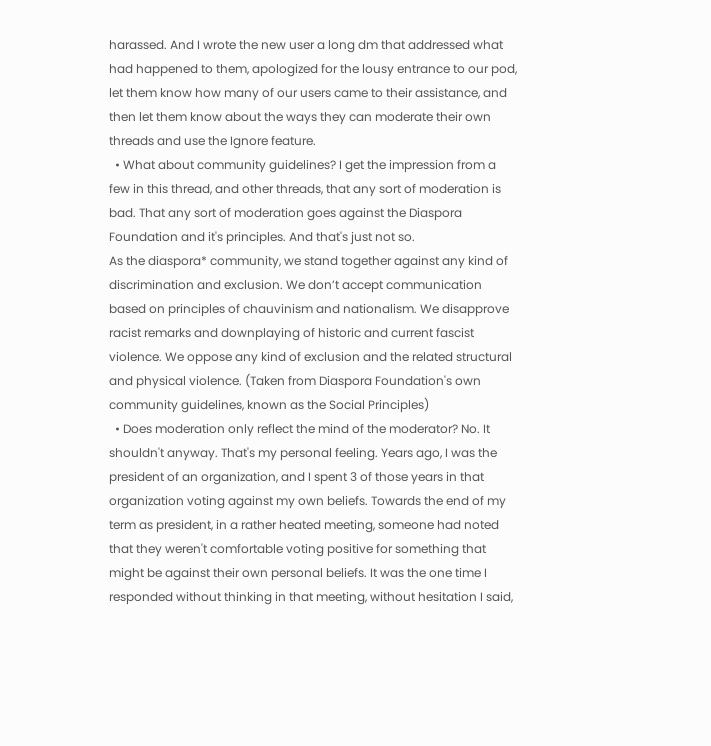harassed. And I wrote the new user a long dm that addressed what had happened to them, apologized for the lousy entrance to our pod, let them know how many of our users came to their assistance, and then let them know about the ways they can moderate their own threads and use the Ignore feature.
  • What about community guidelines? I get the impression from a few in this thread, and other threads, that any sort of moderation is bad. That any sort of moderation goes against the Diaspora Foundation and it's principles. And that's just not so.
As the diaspora* community, we stand together against any kind of discrimination and exclusion. We don’t accept communication based on principles of chauvinism and nationalism. We disapprove racist remarks and downplaying of historic and current fascist violence. We oppose any kind of exclusion and the related structural and physical violence. (Taken from Diaspora Foundation's own community guidelines, known as the Social Principles)
  • Does moderation only reflect the mind of the moderator? No. It shouldn't anyway. That's my personal feeling. Years ago, I was the president of an organization, and I spent 3 of those years in that organization voting against my own beliefs. Towards the end of my term as president, in a rather heated meeting, someone had noted that they weren't comfortable voting positive for something that might be against their own personal beliefs. It was the one time I responded without thinking in that meeting, without hesitation I said,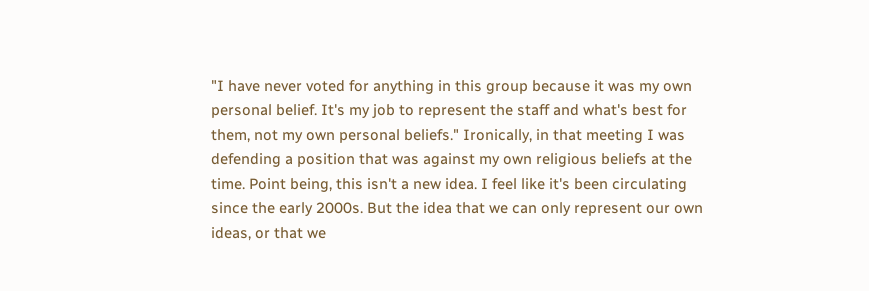"I have never voted for anything in this group because it was my own personal belief. It's my job to represent the staff and what's best for them, not my own personal beliefs." Ironically, in that meeting I was defending a position that was against my own religious beliefs at the time. Point being, this isn't a new idea. I feel like it's been circulating since the early 2000s. But the idea that we can only represent our own ideas, or that we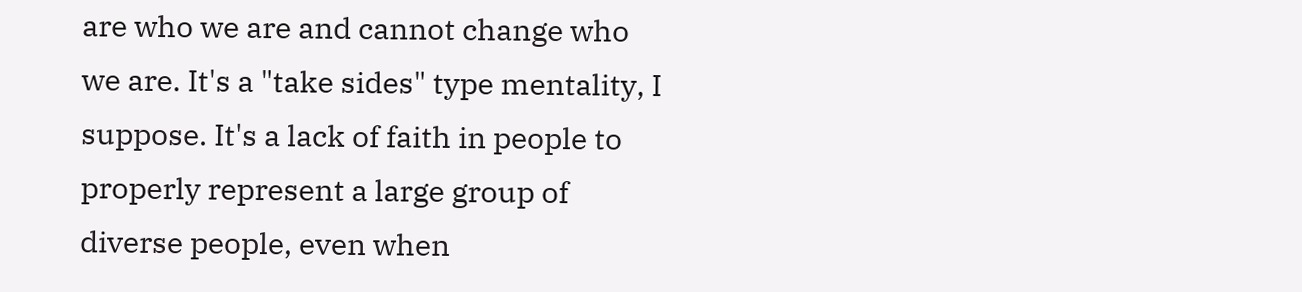are who we are and cannot change who we are. It's a "take sides" type mentality, I suppose. It's a lack of faith in people to properly represent a large group of diverse people, even when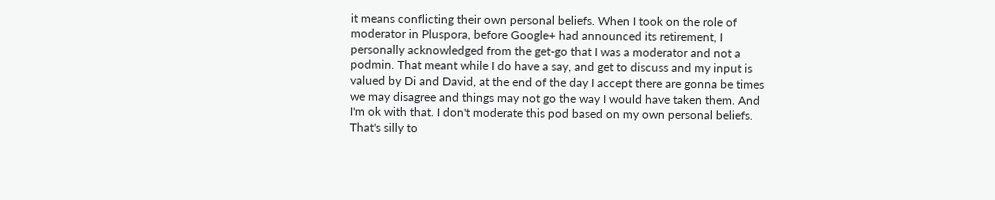it means conflicting their own personal beliefs. When I took on the role of moderator in Pluspora, before Google+ had announced its retirement, I personally acknowledged from the get-go that I was a moderator and not a podmin. That meant while I do have a say, and get to discuss and my input is valued by Di and David, at the end of the day I accept there are gonna be times we may disagree and things may not go the way I would have taken them. And I'm ok with that. I don't moderate this pod based on my own personal beliefs. That's silly to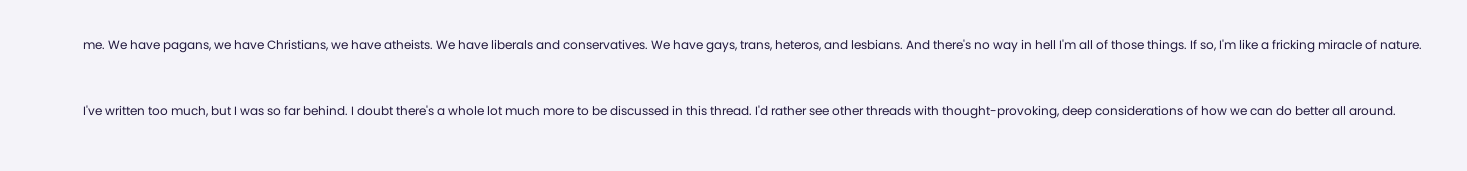me. We have pagans, we have Christians, we have atheists. We have liberals and conservatives. We have gays, trans, heteros, and lesbians. And there's no way in hell I'm all of those things. If so, I'm like a fricking miracle of nature.


I've written too much, but I was so far behind. I doubt there's a whole lot much more to be discussed in this thread. I'd rather see other threads with thought-provoking, deep considerations of how we can do better all around.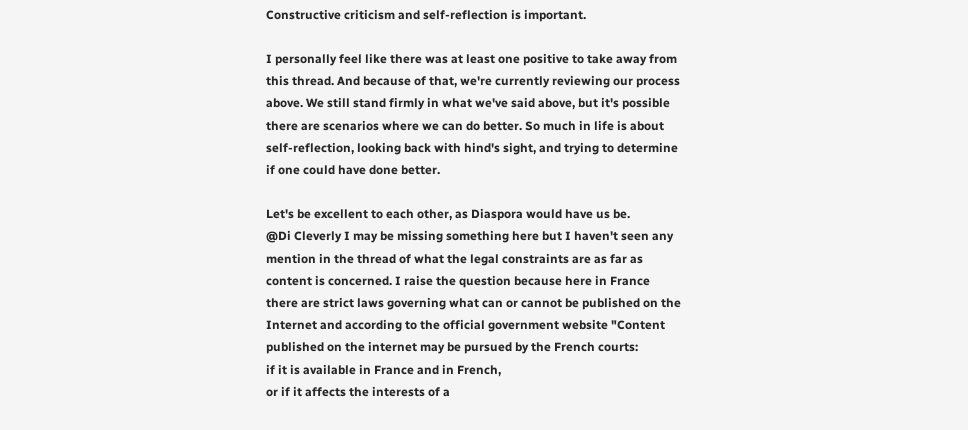Constructive criticism and self-reflection is important.

I personally feel like there was at least one positive to take away from this thread. And because of that, we're currently reviewing our process above. We still stand firmly in what we've said above, but it's possible there are scenarios where we can do better. So much in life is about self-reflection, looking back with hind's sight, and trying to determine if one could have done better.

Let's be excellent to each other, as Diaspora would have us be.
@Di Cleverly I may be missing something here but I haven't seen any mention in the thread of what the legal constraints are as far as content is concerned. I raise the question because here in France there are strict laws governing what can or cannot be published on the Internet and according to the official government website "Content published on the internet may be pursued by the French courts:
if it is available in France and in French,
or if it affects the interests of a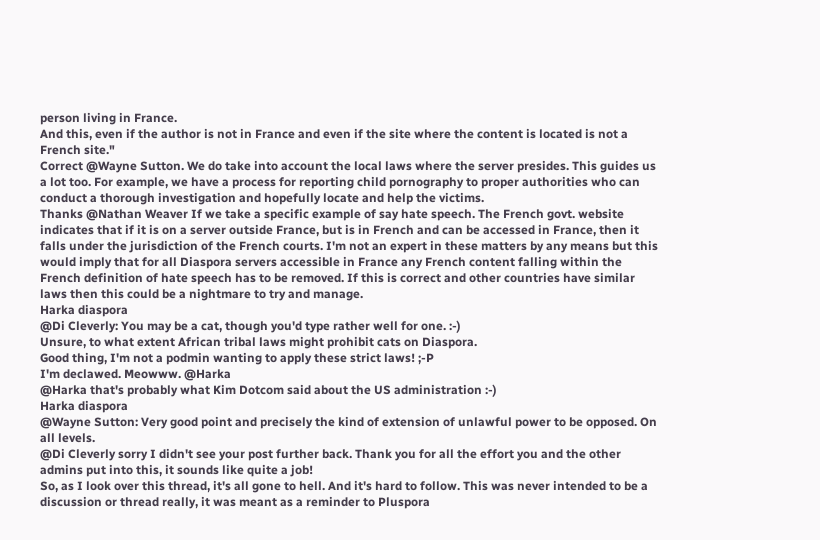person living in France.
And this, even if the author is not in France and even if the site where the content is located is not a French site."
Correct @Wayne Sutton. We do take into account the local laws where the server presides. This guides us a lot too. For example, we have a process for reporting child pornography to proper authorities who can conduct a thorough investigation and hopefully locate and help the victims.
Thanks @Nathan Weaver If we take a specific example of say hate speech. The French govt. website indicates that if it is on a server outside France, but is in French and can be accessed in France, then it falls under the jurisdiction of the French courts. I'm not an expert in these matters by any means but this would imply that for all Diaspora servers accessible in France any French content falling within the French definition of hate speech has to be removed. If this is correct and other countries have similar laws then this could be a nightmare to try and manage.
Harka diaspora
@Di Cleverly: You may be a cat, though you'd type rather well for one. :-)
Unsure, to what extent African tribal laws might prohibit cats on Diaspora.
Good thing, I'm not a podmin wanting to apply these strict laws! ;-P
I'm declawed. Meowww. @Harka
@Harka that's probably what Kim Dotcom said about the US administration :-)
Harka diaspora
@Wayne Sutton: Very good point and precisely the kind of extension of unlawful power to be opposed. On all levels.
@Di Cleverly sorry I didn't see your post further back. Thank you for all the effort you and the other admins put into this, it sounds like quite a job!
So, as I look over this thread, it's all gone to hell. And it's hard to follow. This was never intended to be a discussion or thread really, it was meant as a reminder to Pluspora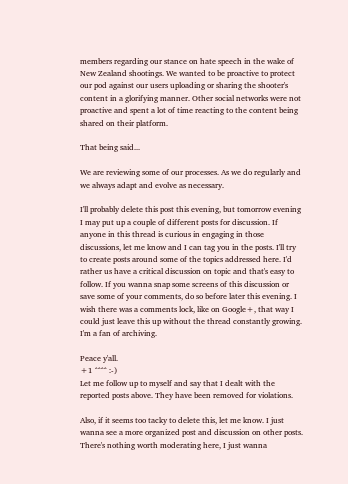members regarding our stance on hate speech in the wake of New Zealand shootings. We wanted to be proactive to protect our pod against our users uploading or sharing the shooter's content in a glorifying manner. Other social networks were not proactive and spent a lot of time reacting to the content being shared on their platform.

That being said...

We are reviewing some of our processes. As we do regularly and we always adapt and evolve as necessary.

I'll probably delete this post this evening, but tomorrow evening I may put up a couple of different posts for discussion. If anyone in this thread is curious in engaging in those discussions, let me know and I can tag you in the posts. I'll try to create posts around some of the topics addressed here. I'd rather us have a critical discussion on topic and that's easy to follow. If you wanna snap some screens of this discussion or save some of your comments, do so before later this evening. I wish there was a comments lock, like on Google+, that way I could just leave this up without the thread constantly growing. I'm a fan of archiving.

Peace y'all.
+1 ^^^^ :-)
Let me follow up to myself and say that I dealt with the reported posts above. They have been removed for violations.

Also, if it seems too tacky to delete this, let me know. I just wanna see a more organized post and discussion on other posts. There's nothing worth moderating here, I just wanna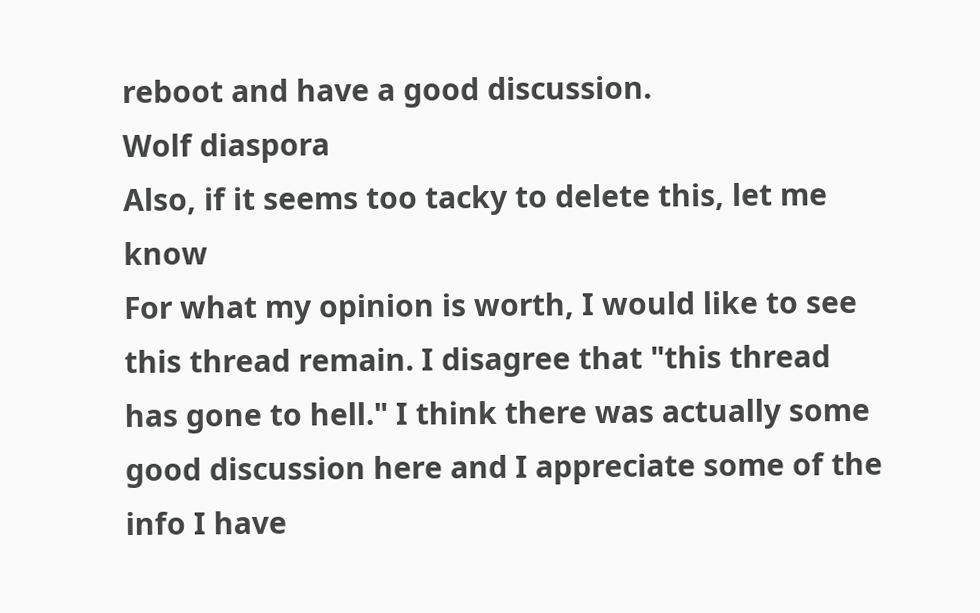reboot and have a good discussion.
Wolf diaspora
Also, if it seems too tacky to delete this, let me know
For what my opinion is worth, I would like to see this thread remain. I disagree that "this thread has gone to hell." I think there was actually some good discussion here and I appreciate some of the info I have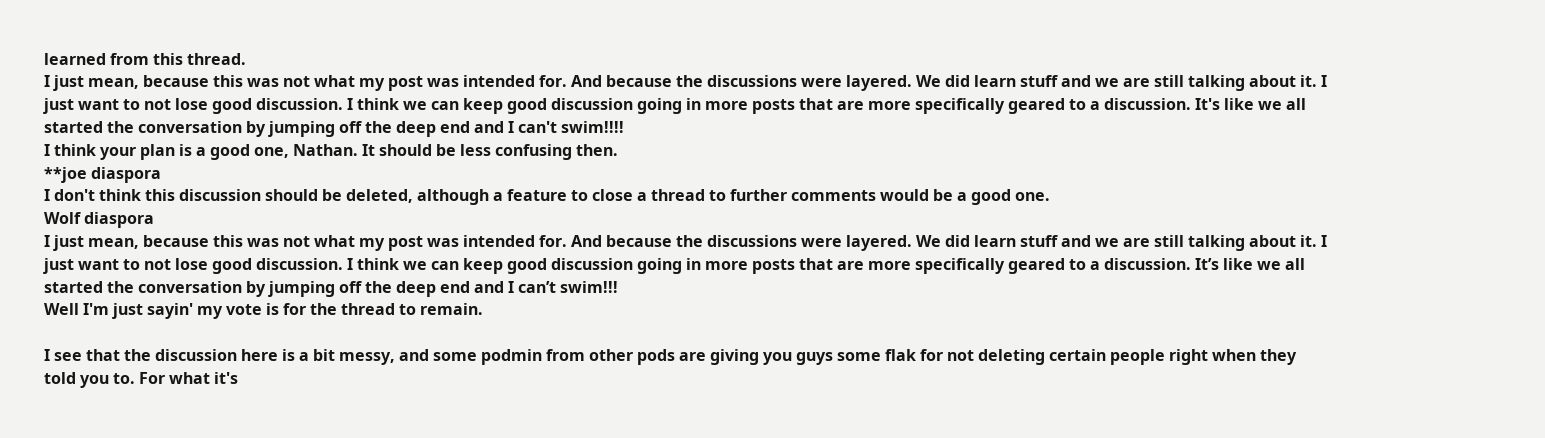learned from this thread.
I just mean, because this was not what my post was intended for. And because the discussions were layered. We did learn stuff and we are still talking about it. I just want to not lose good discussion. I think we can keep good discussion going in more posts that are more specifically geared to a discussion. It's like we all started the conversation by jumping off the deep end and I can't swim!!!!
I think your plan is a good one, Nathan. It should be less confusing then.
**joe diaspora
I don't think this discussion should be deleted, although a feature to close a thread to further comments would be a good one.
Wolf diaspora
I just mean, because this was not what my post was intended for. And because the discussions were layered. We did learn stuff and we are still talking about it. I just want to not lose good discussion. I think we can keep good discussion going in more posts that are more specifically geared to a discussion. It’s like we all started the conversation by jumping off the deep end and I can’t swim!!!
Well I'm just sayin' my vote is for the thread to remain.

I see that the discussion here is a bit messy, and some podmin from other pods are giving you guys some flak for not deleting certain people right when they told you to. For what it's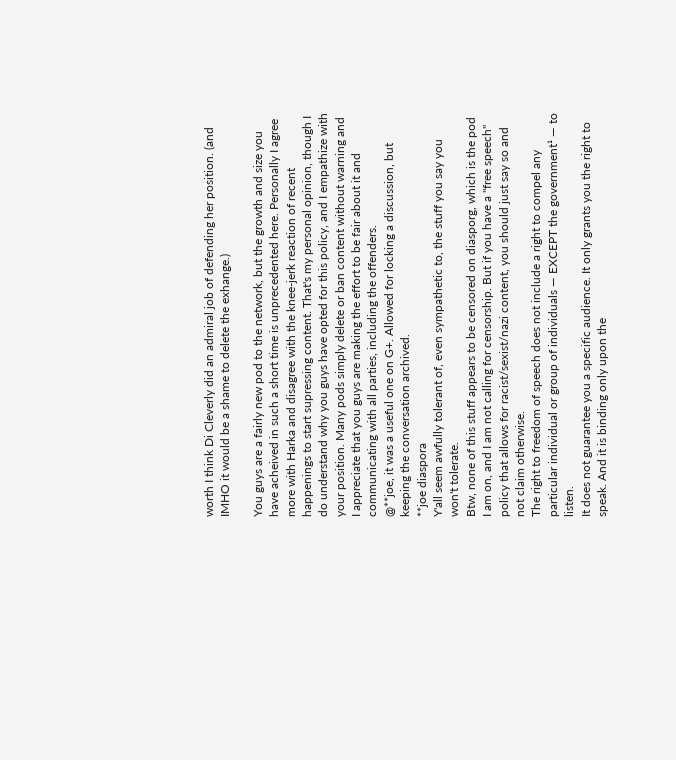worth I think Di Cleverly did an admiral job of defending her position. (and IMHO it would be a shame to delete the exhange.)

You guys are a fairly new pod to the network, but the growth and size you have acheived in such a short time is unprecedented here. Personally I agree more with Harka and disagree with the knee-jerk reaction of recent happenings to start supressing content. That's my personal opinion, though I do understand why you guys have opted for this policy, and I empathize with your position. Many pods simply delete or ban content without warning and I appreciate that you guys are making the effort to be fair about it and communicating with all parties, including the offenders.
@**joe, it was a useful one on G+. Allowed for locking a discussion, but keeping the conversation archived.
**joe diaspora
Y'all seem awfully tolerant of, even sympathetic to, the stuff you say you won't tolerate.
Btw, none of this stuff appears to be censored on diasporg, which is the pod I am on, and I am not calling for censorship. But if you have a "free speech" policy that allows for racist/sexist/nazi content, you should just say so and not claim otherwise.
The right to freedom of speech does not include a right to compel any particular individual or group of individuals — EXCEPT the government¹ — to listen.
It does not guarantee you a specific audience. It only grants you the right to speak. And it is binding only upon the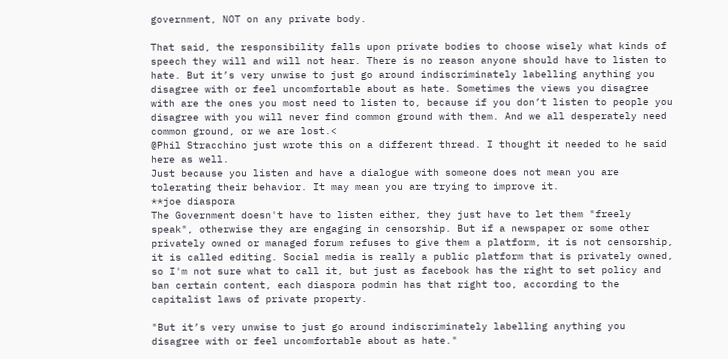government, NOT on any private body.

That said, the responsibility falls upon private bodies to choose wisely what kinds of speech they will and will not hear. There is no reason anyone should have to listen to hate. But it’s very unwise to just go around indiscriminately labelling anything you disagree with or feel uncomfortable about as hate. Sometimes the views you disagree with are the ones you most need to listen to, because if you don’t listen to people you disagree with you will never find common ground with them. And we all desperately need common ground, or we are lost.<
@Phil Stracchino just wrote this on a different thread. I thought it needed to he said here as well.
Just because you listen and have a dialogue with someone does not mean you are tolerating their behavior. It may mean you are trying to improve it.
**joe diaspora
The Government doesn't have to listen either, they just have to let them "freely speak", otherwise they are engaging in censorship. But if a newspaper or some other privately owned or managed forum refuses to give them a platform, it is not censorship, it is called editing. Social media is really a public platform that is privately owned, so I'm not sure what to call it, but just as facebook has the right to set policy and ban certain content, each diaspora podmin has that right too, according to the capitalist laws of private property.

"But it’s very unwise to just go around indiscriminately labelling anything you disagree with or feel uncomfortable about as hate."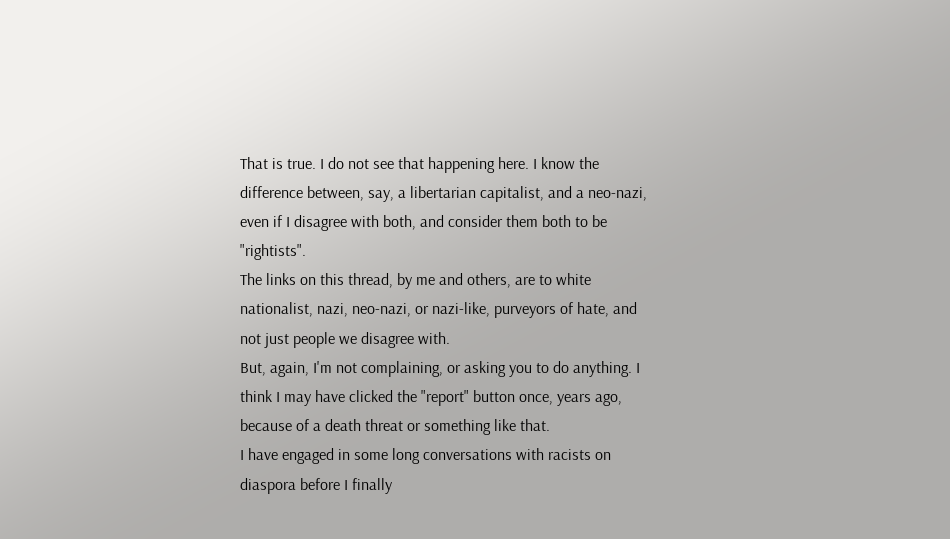That is true. I do not see that happening here. I know the difference between, say, a libertarian capitalist, and a neo-nazi, even if I disagree with both, and consider them both to be "rightists".
The links on this thread, by me and others, are to white nationalist, nazi, neo-nazi, or nazi-like, purveyors of hate, and not just people we disagree with.
But, again, I'm not complaining, or asking you to do anything. I think I may have clicked the "report" button once, years ago, because of a death threat or something like that.
I have engaged in some long conversations with racists on diaspora before I finally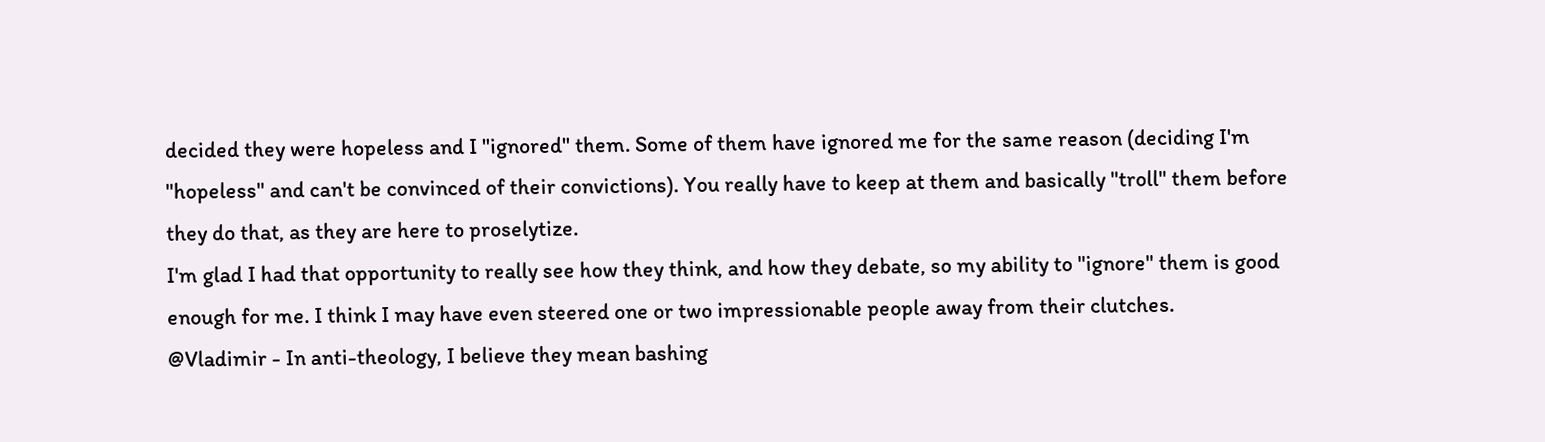decided they were hopeless and I "ignored" them. Some of them have ignored me for the same reason (deciding I'm "hopeless" and can't be convinced of their convictions). You really have to keep at them and basically "troll" them before they do that, as they are here to proselytize.
I'm glad I had that opportunity to really see how they think, and how they debate, so my ability to "ignore" them is good enough for me. I think I may have even steered one or two impressionable people away from their clutches.
@Vladimir - In anti-theology, I believe they mean bashing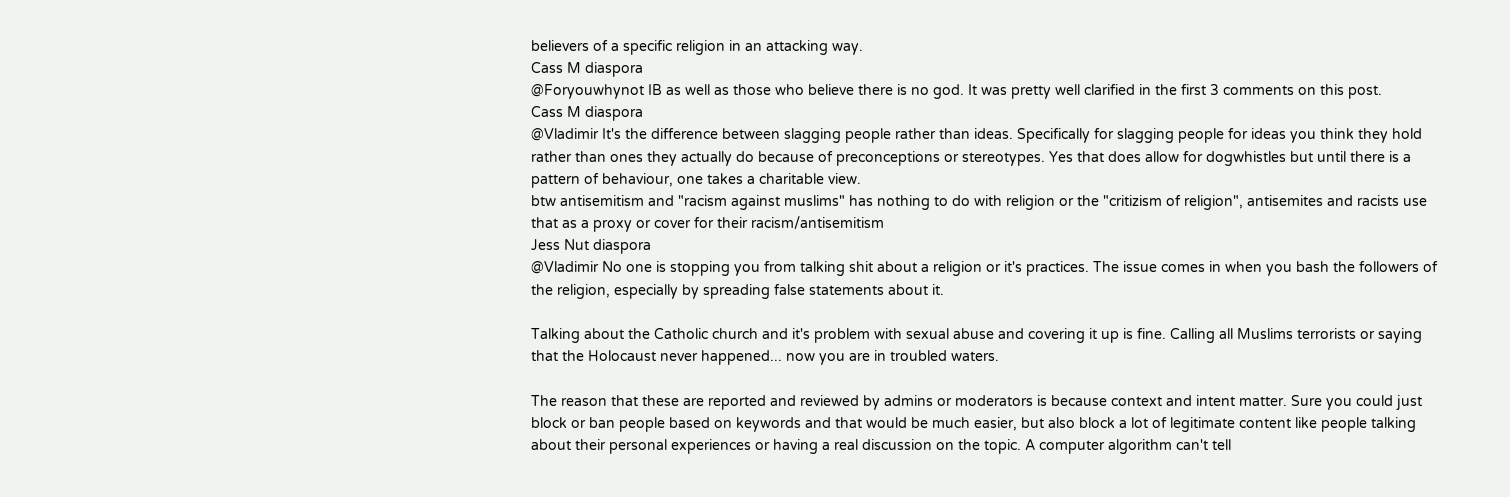believers of a specific religion in an attacking way.
Cass M diaspora
@Foryouwhynot IB as well as those who believe there is no god. It was pretty well clarified in the first 3 comments on this post.
Cass M diaspora
@Vladimir It's the difference between slagging people rather than ideas. Specifically for slagging people for ideas you think they hold rather than ones they actually do because of preconceptions or stereotypes. Yes that does allow for dogwhistles but until there is a pattern of behaviour, one takes a charitable view.
btw antisemitism and "racism against muslims" has nothing to do with religion or the "critizism of religion", antisemites and racists use that as a proxy or cover for their racism/antisemitism
Jess Nut diaspora
@Vladimir No one is stopping you from talking shit about a religion or it's practices. The issue comes in when you bash the followers of the religion, especially by spreading false statements about it.

Talking about the Catholic church and it's problem with sexual abuse and covering it up is fine. Calling all Muslims terrorists or saying that the Holocaust never happened... now you are in troubled waters.

The reason that these are reported and reviewed by admins or moderators is because context and intent matter. Sure you could just block or ban people based on keywords and that would be much easier, but also block a lot of legitimate content like people talking about their personal experiences or having a real discussion on the topic. A computer algorithm can't tell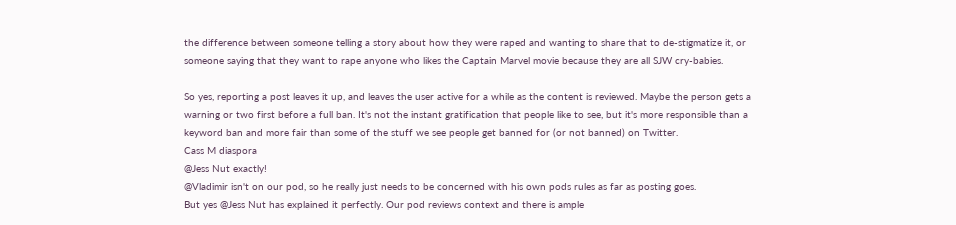the difference between someone telling a story about how they were raped and wanting to share that to de-stigmatize it, or someone saying that they want to rape anyone who likes the Captain Marvel movie because they are all SJW cry-babies.

So yes, reporting a post leaves it up, and leaves the user active for a while as the content is reviewed. Maybe the person gets a warning or two first before a full ban. It's not the instant gratification that people like to see, but it's more responsible than a keyword ban and more fair than some of the stuff we see people get banned for (or not banned) on Twitter.
Cass M diaspora
@Jess Nut exactly!
@Vladimir isn't on our pod, so he really just needs to be concerned with his own pods rules as far as posting goes.
But yes @Jess Nut has explained it perfectly. Our pod reviews context and there is ample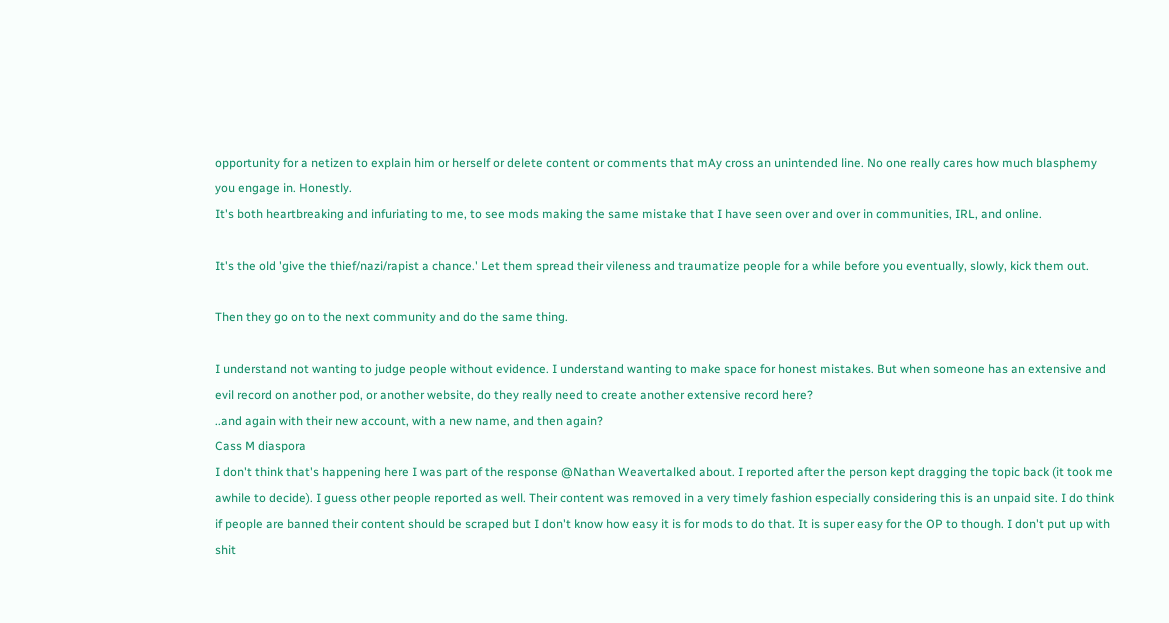opportunity for a netizen to explain him or herself or delete content or comments that mAy cross an unintended line. No one really cares how much blasphemy you engage in. Honestly.
It's both heartbreaking and infuriating to me, to see mods making the same mistake that I have seen over and over in communities, IRL, and online.

It's the old 'give the thief/nazi/rapist a chance.' Let them spread their vileness and traumatize people for a while before you eventually, slowly, kick them out.

Then they go on to the next community and do the same thing.

I understand not wanting to judge people without evidence. I understand wanting to make space for honest mistakes. But when someone has an extensive and evil record on another pod, or another website, do they really need to create another extensive record here?
..and again with their new account, with a new name, and then again?
Cass M diaspora
I don't think that's happening here I was part of the response @Nathan Weavertalked about. I reported after the person kept dragging the topic back (it took me awhile to decide). I guess other people reported as well. Their content was removed in a very timely fashion especially considering this is an unpaid site. I do think if people are banned their content should be scraped but I don't know how easy it is for mods to do that. It is super easy for the OP to though. I don't put up with shit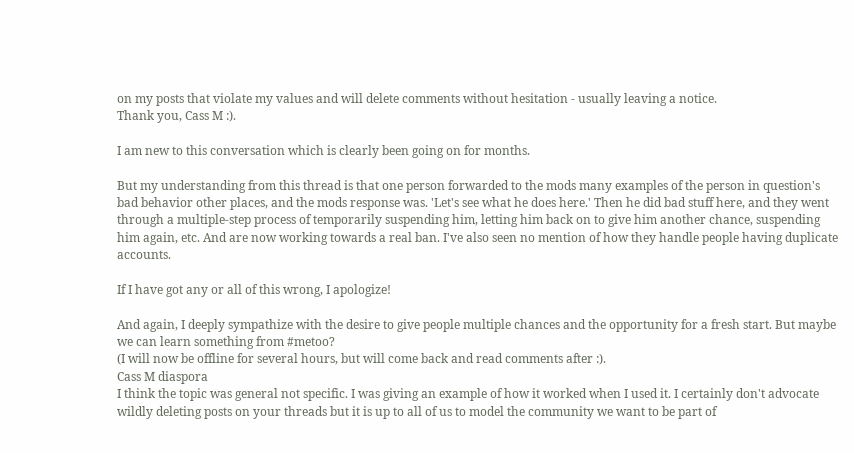on my posts that violate my values and will delete comments without hesitation - usually leaving a notice.
Thank you, Cass M :).

I am new to this conversation which is clearly been going on for months.

But my understanding from this thread is that one person forwarded to the mods many examples of the person in question's bad behavior other places, and the mods response was. 'Let's see what he does here.' Then he did bad stuff here, and they went through a multiple-step process of temporarily suspending him, letting him back on to give him another chance, suspending him again, etc. And are now working towards a real ban. I've also seen no mention of how they handle people having duplicate accounts.

If I have got any or all of this wrong, I apologize!

And again, I deeply sympathize with the desire to give people multiple chances and the opportunity for a fresh start. But maybe we can learn something from #metoo?
(I will now be offline for several hours, but will come back and read comments after :).
Cass M diaspora
I think the topic was general not specific. I was giving an example of how it worked when I used it. I certainly don't advocate wildly deleting posts on your threads but it is up to all of us to model the community we want to be part of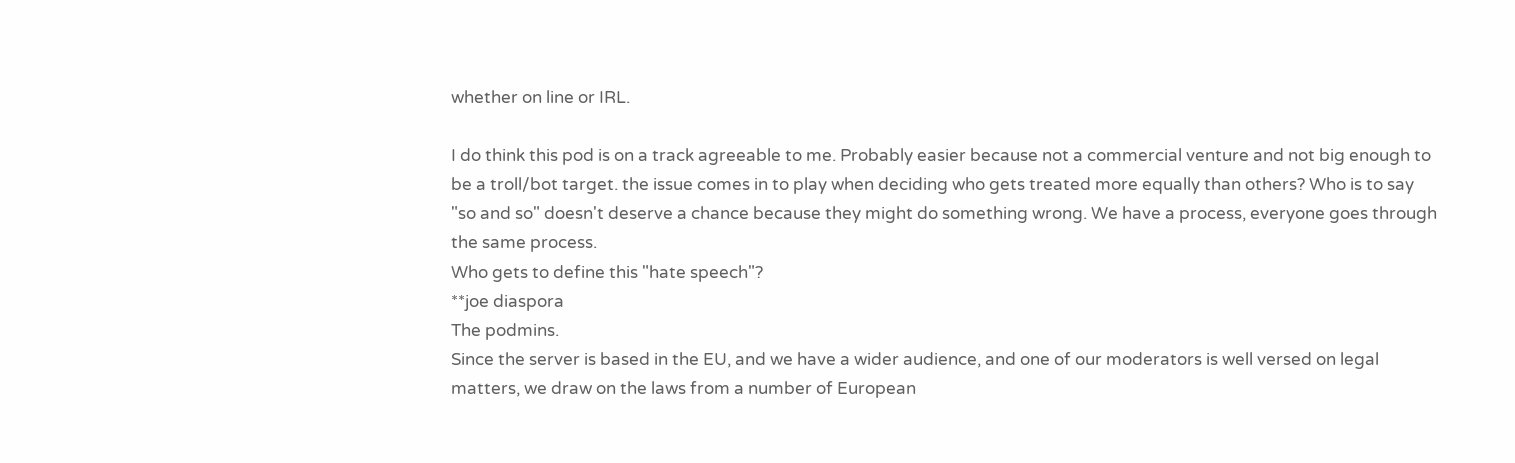whether on line or IRL.

I do think this pod is on a track agreeable to me. Probably easier because not a commercial venture and not big enough to be a troll/bot target. the issue comes in to play when deciding who gets treated more equally than others? Who is to say "so and so" doesn't deserve a chance because they might do something wrong. We have a process, everyone goes through the same process.
Who gets to define this "hate speech"?
**joe diaspora
The podmins.
Since the server is based in the EU, and we have a wider audience, and one of our moderators is well versed on legal matters, we draw on the laws from a number of European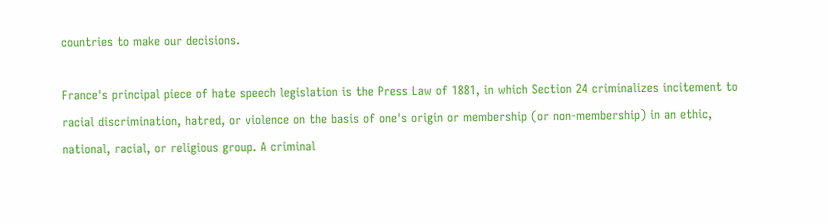countries to make our decisions.

France's principal piece of hate speech legislation is the Press Law of 1881, in which Section 24 criminalizes incitement to racial discrimination, hatred, or violence on the basis of one's origin or membership (or non-membership) in an ethic, national, racial, or religious group. A criminal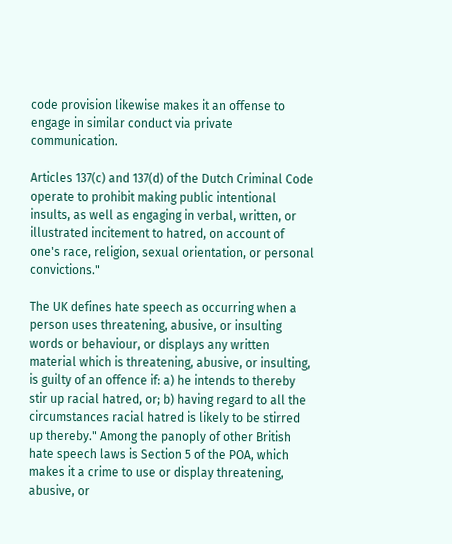code provision likewise makes it an offense to engage in similar conduct via private communication.

Articles 137(c) and 137(d) of the Dutch Criminal Code operate to prohibit making public intentional insults, as well as engaging in verbal, written, or illustrated incitement to hatred, on account of one's race, religion, sexual orientation, or personal convictions."

The UK defines hate speech as occurring when a person uses threatening, abusive, or insulting words or behaviour, or displays any written material which is threatening, abusive, or insulting, is guilty of an offence if: a) he intends to thereby stir up racial hatred, or; b) having regard to all the circumstances racial hatred is likely to be stirred up thereby." Among the panoply of other British hate speech laws is Section 5 of the POA, which makes it a crime to use or display threatening, abusive, or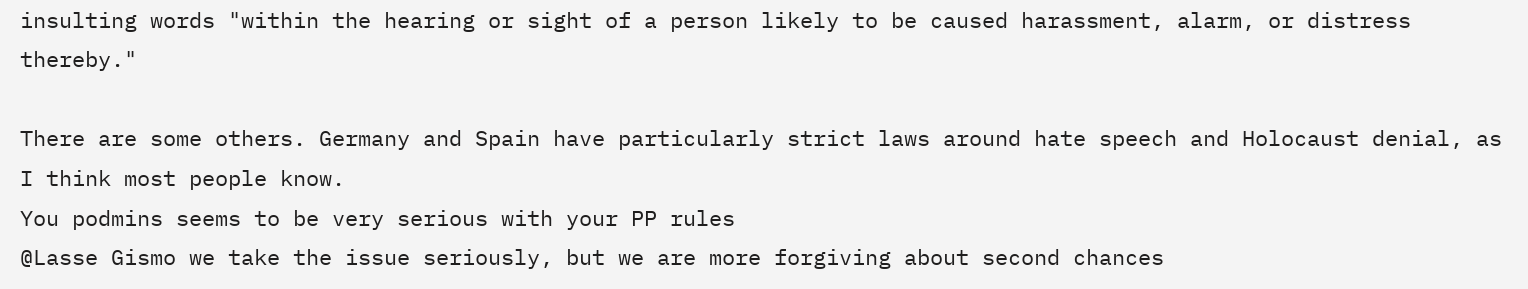insulting words "within the hearing or sight of a person likely to be caused harassment, alarm, or distress thereby."

There are some others. Germany and Spain have particularly strict laws around hate speech and Holocaust denial, as I think most people know.
You podmins seems to be very serious with your PP rules
@Lasse Gismo we take the issue seriously, but we are more forgiving about second chances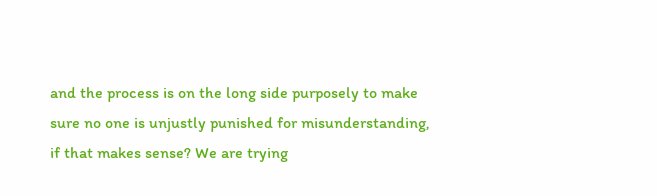and the process is on the long side purposely to make sure no one is unjustly punished for misunderstanding, if that makes sense? We are trying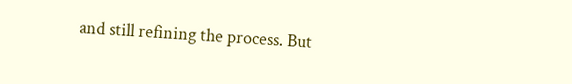and still refining the process. But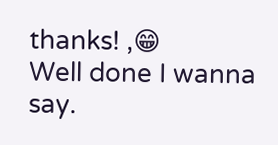thanks! ,😁
Well done I wanna say.